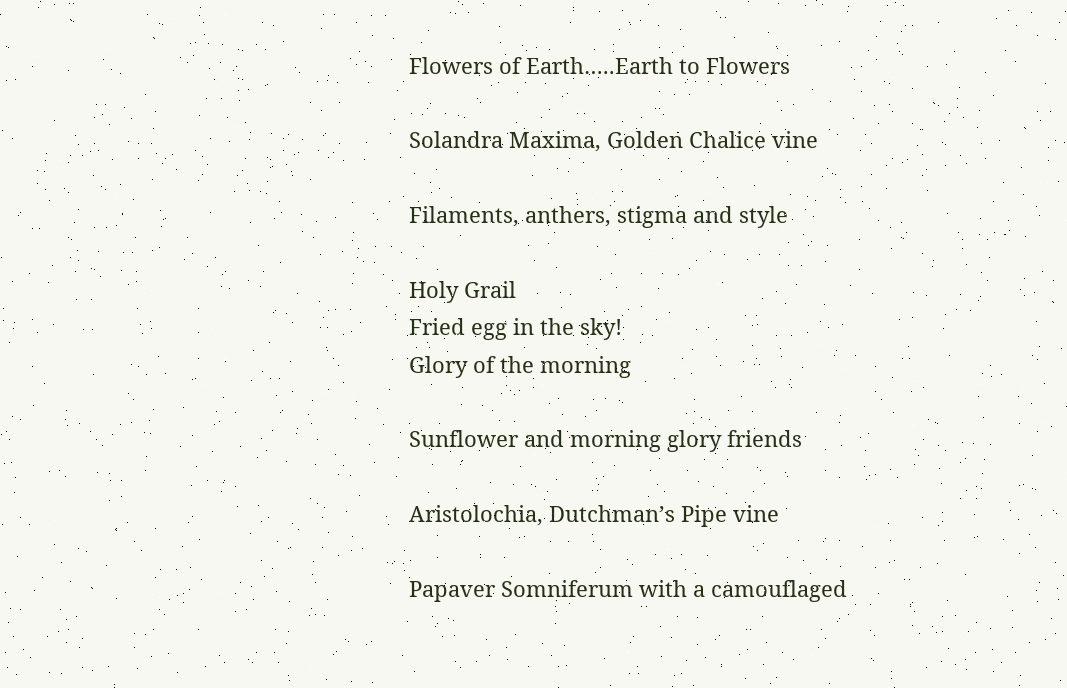Flowers of Earth…..Earth to Flowers

Solandra Maxima, Golden Chalice vine

Filaments, anthers, stigma and style

Holy Grail
Fried egg in the sky!
Glory of the morning

Sunflower and morning glory friends

Aristolochia, Dutchman’s Pipe vine

Papaver Somniferum with a camouflaged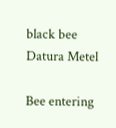black bee
Datura Metel

Bee entering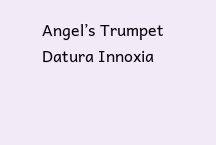Angel’s Trumpet
Datura Innoxia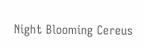Night Blooming Cereus